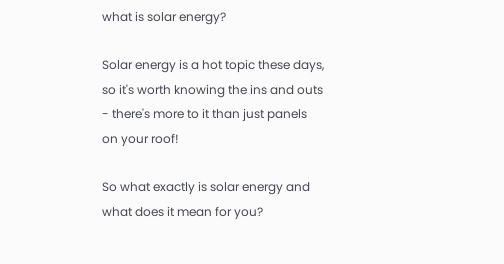what is solar energy?

Solar energy is a hot topic these days, so it's worth knowing the ins and outs - there's more to it than just panels on your roof!

So what exactly is solar energy and what does it mean for you?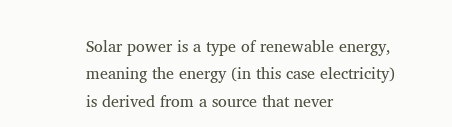Solar power is a type of renewable energy, meaning the energy (in this case electricity) is derived from a source that never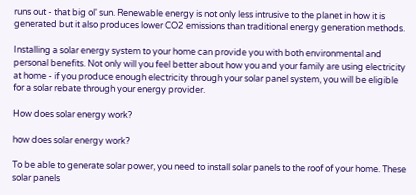runs out - that big ol' sun. Renewable energy is not only less intrusive to the planet in how it is generated but it also produces lower CO2 emissions than traditional energy generation methods.

Installing a solar energy system to your home can provide you with both environmental and personal benefits. Not only will you feel better about how you and your family are using electricity at home - if you produce enough electricity through your solar panel system, you will be eligible for a solar rebate through your energy provider.

How does solar energy work?

how does solar energy work?

To be able to generate solar power, you need to install solar panels to the roof of your home. These solar panels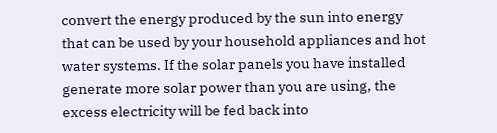convert the energy produced by the sun into energy that can be used by your household appliances and hot water systems. If the solar panels you have installed generate more solar power than you are using, the excess electricity will be fed back into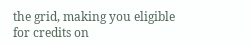the grid, making you eligible for credits on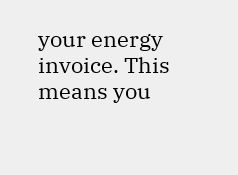your energy invoice. This means you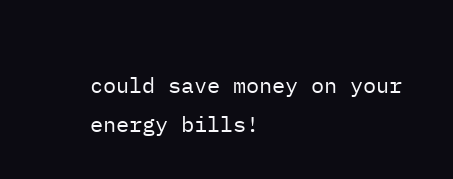could save money on your energy bills!